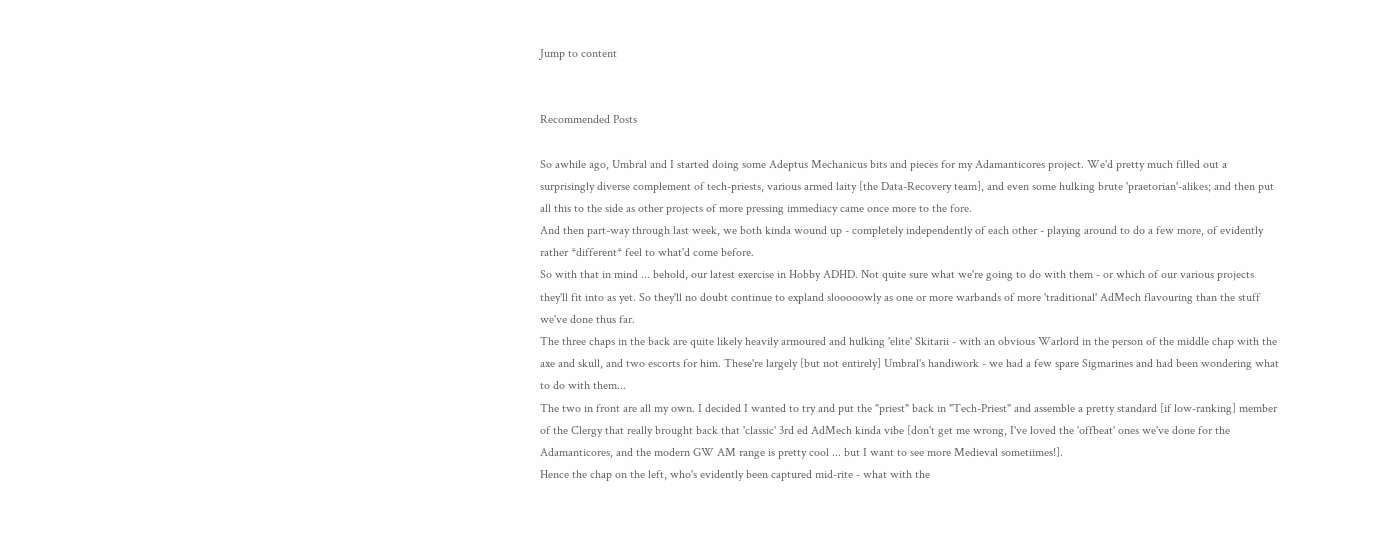Jump to content


Recommended Posts

So awhile ago, Umbral and I started doing some Adeptus Mechanicus bits and pieces for my Adamanticores project. We'd pretty much filled out a surprisingly diverse complement of tech-priests, various armed laity [the Data-Recovery team], and even some hulking brute 'praetorian'-alikes; and then put all this to the side as other projects of more pressing immediacy came once more to the fore.
And then part-way through last week, we both kinda wound up - completely independently of each other - playing around to do a few more, of evidently rather *different* feel to what'd come before.
So with that in mind ... behold, our latest exercise in Hobby ADHD. Not quite sure what we're going to do with them - or which of our various projects they'll fit into as yet. So they'll no doubt continue to expland slooooowly as one or more warbands of more 'traditional' AdMech flavouring than the stuff we've done thus far.
The three chaps in the back are quite likely heavily armoured and hulking 'elite' Skitarii - with an obvious Warlord in the person of the middle chap with the axe and skull, and two escorts for him. These're largely [but not entirely] Umbral's handiwork - we had a few spare Sigmarines and had been wondering what to do with them...
The two in front are all my own. I decided I wanted to try and put the "priest" back in "Tech-Priest" and assemble a pretty standard [if low-ranking] member of the Clergy that really brought back that 'classic' 3rd ed AdMech kinda vibe [don't get me wrong, I've loved the 'offbeat' ones we've done for the Adamanticores, and the modern GW AM range is pretty cool ... but I want to see more Medieval sometiimes!].
Hence the chap on the left, who's evidently been captured mid-rite - what with the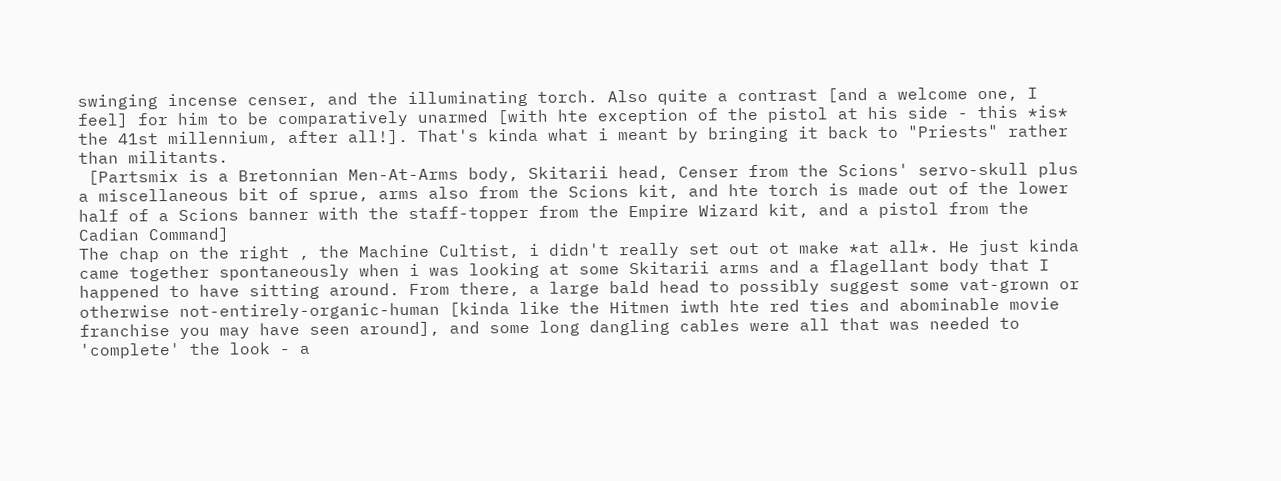swinging incense censer, and the illuminating torch. Also quite a contrast [and a welcome one, I feel] for him to be comparatively unarmed [with hte exception of the pistol at his side - this *is* the 41st millennium, after all!]. That's kinda what i meant by bringing it back to "Priests" rather than militants.
 [Partsmix is a Bretonnian Men-At-Arms body, Skitarii head, Censer from the Scions' servo-skull plus a miscellaneous bit of sprue, arms also from the Scions kit, and hte torch is made out of the lower half of a Scions banner with the staff-topper from the Empire Wizard kit, and a pistol from the Cadian Command]
The chap on the right , the Machine Cultist, i didn't really set out ot make *at all*. He just kinda came together spontaneously when i was looking at some Skitarii arms and a flagellant body that I happened to have sitting around. From there, a large bald head to possibly suggest some vat-grown or otherwise not-entirely-organic-human [kinda like the Hitmen iwth hte red ties and abominable movie franchise you may have seen around], and some long dangling cables were all that was needed to 'complete' the look - a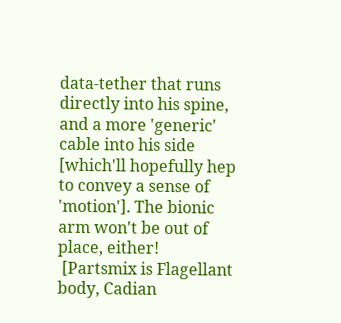data-tether that runs directly into his spine, and a more 'generic' cable into his side [which'll hopefully hep to convey a sense of 'motion']. The bionic arm won't be out of place, either!
 [Partsmix is Flagellant body, Cadian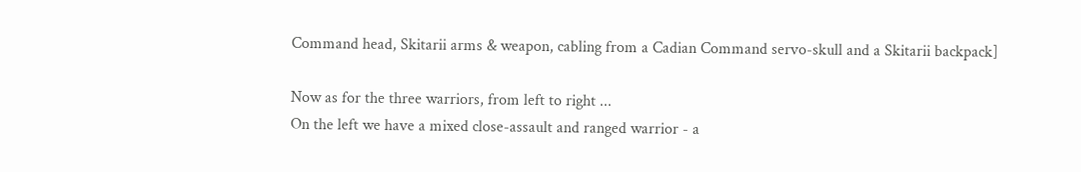Command head, Skitarii arms & weapon, cabling from a Cadian Command servo-skull and a Skitarii backpack]

Now as for the three warriors, from left to right ...
On the left we have a mixed close-assault and ranged warrior - a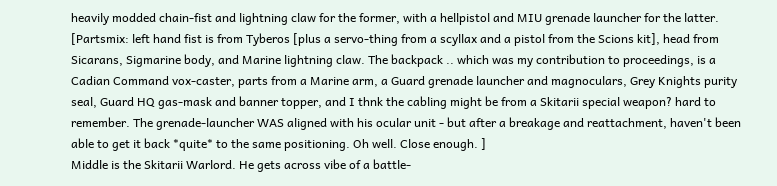heavily modded chain-fist and lightning claw for the former, with a hellpistol and MIU grenade launcher for the latter.
[Partsmix: left hand fist is from Tyberos [plus a servo-thing from a scyllax and a pistol from the Scions kit], head from Sicarans, Sigmarine body, and Marine lightning claw. The backpack .. which was my contribution to proceedings, is a Cadian Command vox-caster, parts from a Marine arm, a Guard grenade launcher and magnoculars, Grey Knights purity seal, Guard HQ gas-mask and banner topper, and I thnk the cabling might be from a Skitarii special weapon? hard to remember. The grenade-launcher WAS aligned with his ocular unit - but after a breakage and reattachment, haven't been able to get it back *quite* to the same positioning. Oh well. Close enough. ]
Middle is the Skitarii Warlord. He gets across vibe of a battle-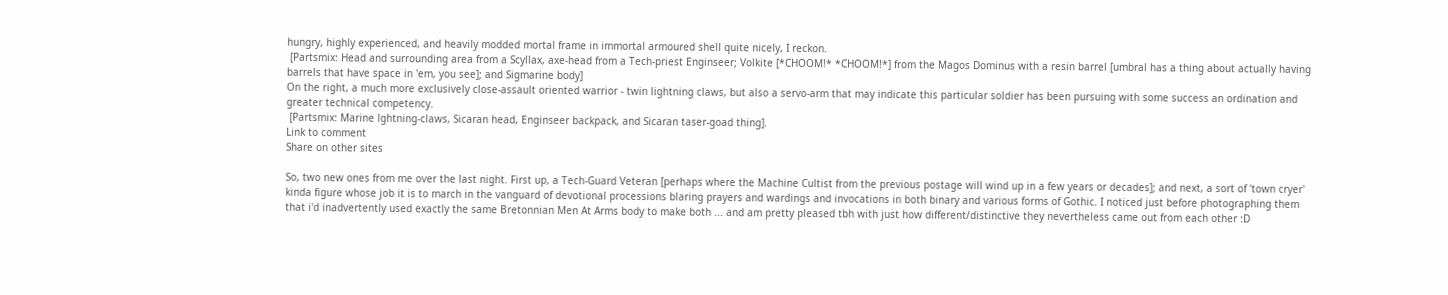hungry, highly experienced, and heavily modded mortal frame in immortal armoured shell quite nicely, I reckon.
 [Partsmix: Head and surrounding area from a Scyllax, axe-head from a Tech-priest Enginseer; Volkite [*CHOOM!* *CHOOM!*] from the Magos Dominus with a resin barrel [umbral has a thing about actually having barrels that have space in 'em, you see]; and Sigmarine body]
On the right, a much more exclusively close-assault oriented warrior - twin lightning claws, but also a servo-arm that may indicate this particular soldier has been pursuing with some success an ordination and greater technical competency.
 [Partsmix: Marine lghtning-claws, Sicaran head, Enginseer backpack, and Sicaran taser-goad thing].
Link to comment
Share on other sites

So, two new ones from me over the last night. First up, a Tech-Guard Veteran [perhaps where the Machine Cultist from the previous postage will wind up in a few years or decades]; and next, a sort of 'town cryer' kinda figure whose job it is to march in the vanguard of devotional processions blaring prayers and wardings and invocations in both binary and various forms of Gothic. I noticed just before photographing them that i'd inadvertently used exactly the same Bretonnian Men At Arms body to make both ... and am pretty pleased tbh with just how different/distinctive they nevertheless came out from each other :D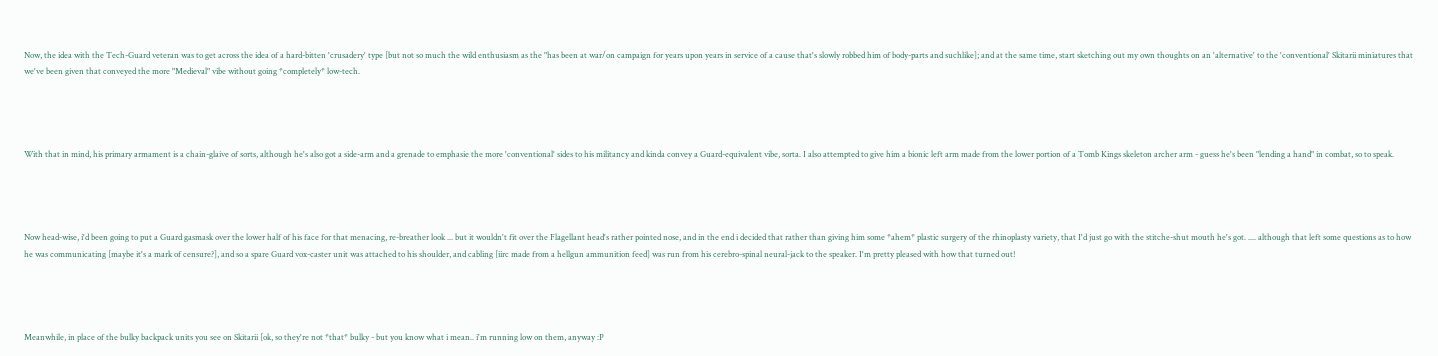Now, the idea with the Tech-Guard veteran was to get across the idea of a hard-bitten 'crusadery' type [but not so much the wild enthusiasm as the "has been at war/on campaign for years upon years in service of a cause that's slowly robbed him of body-parts and suchlike]; and at the same time, start sketching out my own thoughts on an 'alternative' to the 'conventional' Skitarii miniatures that we've been given that conveyed the more "Medieval" vibe without going *completely* low-tech.




With that in mind, his primary armament is a chain-glaive of sorts, although he's also got a side-arm and a grenade to emphasie the more 'conventional' sides to his militancy and kinda convey a Guard-equivalent vibe, sorta. I also attempted to give him a bionic left arm made from the lower portion of a Tomb Kings skeleton archer arm - guess he's been "lending a hand" in combat, so to speak.




Now head-wise, i'd been going to put a Guard gasmask over the lower half of his face for that menacing, re-breather look ... but it wouldn't fit over the Flagellant head's rather pointed nose, and in the end i decided that rather than giving him some *ahem* plastic surgery of the rhinoplasty variety, that I'd just go with the stitche-shut mouth he's got. .... although that left some questions as to how he was communicating [maybe it's a mark of censure?], and so a spare Guard vox-caster unit was attached to his shoulder, and cabling [iirc made from a hellgun ammunition feed] was run from his cerebro-spinal neural-jack to the speaker. I'm pretty pleased with how that turned out!




Meanwhile, in place of the bulky backpack units you see on Skitarii [ok, so they're not *that* bulky - but you know what i mean.. i'm running low on them, anyway :P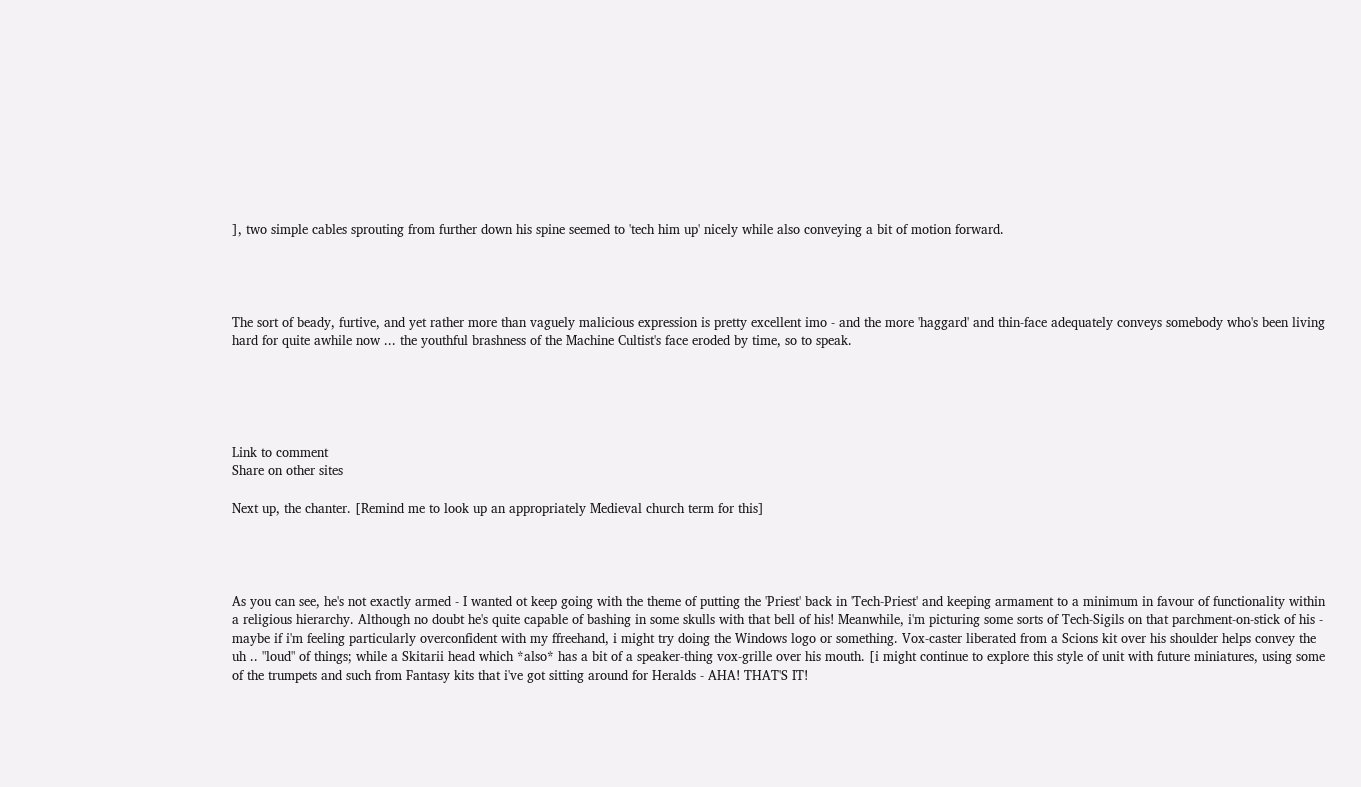], two simple cables sprouting from further down his spine seemed to 'tech him up' nicely while also conveying a bit of motion forward.




The sort of beady, furtive, and yet rather more than vaguely malicious expression is pretty excellent imo - and the more 'haggard' and thin-face adequately conveys somebody who's been living hard for quite awhile now ... the youthful brashness of the Machine Cultist's face eroded by time, so to speak.





Link to comment
Share on other sites

Next up, the chanter. [Remind me to look up an appropriately Medieval church term for this]




As you can see, he's not exactly armed - I wanted ot keep going with the theme of putting the 'Priest' back in 'Tech-Priest' and keeping armament to a minimum in favour of functionality within a religious hierarchy. Although no doubt he's quite capable of bashing in some skulls with that bell of his! Meanwhile, i'm picturing some sorts of Tech-Sigils on that parchment-on-stick of his - maybe if i'm feeling particularly overconfident with my ffreehand, i might try doing the Windows logo or something. Vox-caster liberated from a Scions kit over his shoulder helps convey the uh .. "loud" of things; while a Skitarii head which *also* has a bit of a speaker-thing vox-grille over his mouth. [i might continue to explore this style of unit with future miniatures, using some of the trumpets and such from Fantasy kits that i've got sitting around for Heralds - AHA! THAT'S IT!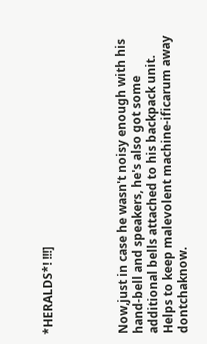*HERALDS*! !!!]




Now,just in case he wasn't noisy enough with his hand-bell and speakers, he's also got some additional bells attached to his backpack unit. Helps to keep malevolent machine-ificarum away dontchaknow.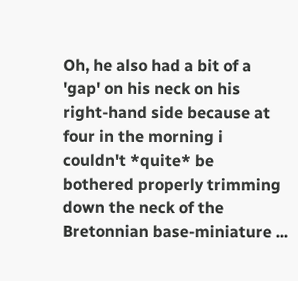Oh, he also had a bit of a 'gap' on his neck on his right-hand side because at four in the morning i couldn't *quite* be bothered properly trimming down the neck of the Bretonnian base-miniature ...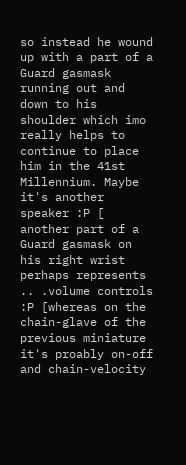so instead he wound up with a part of a Guard gasmask running out and down to his shoulder which imo really helps to continue to place him in the 41st Millennium. Maybe it's another speaker :P [ another part of a Guard gasmask on his right wrist perhaps represents .. .volume controls :P [whereas on the chain-glave of the previous miniature it's proably on-off and chain-velocity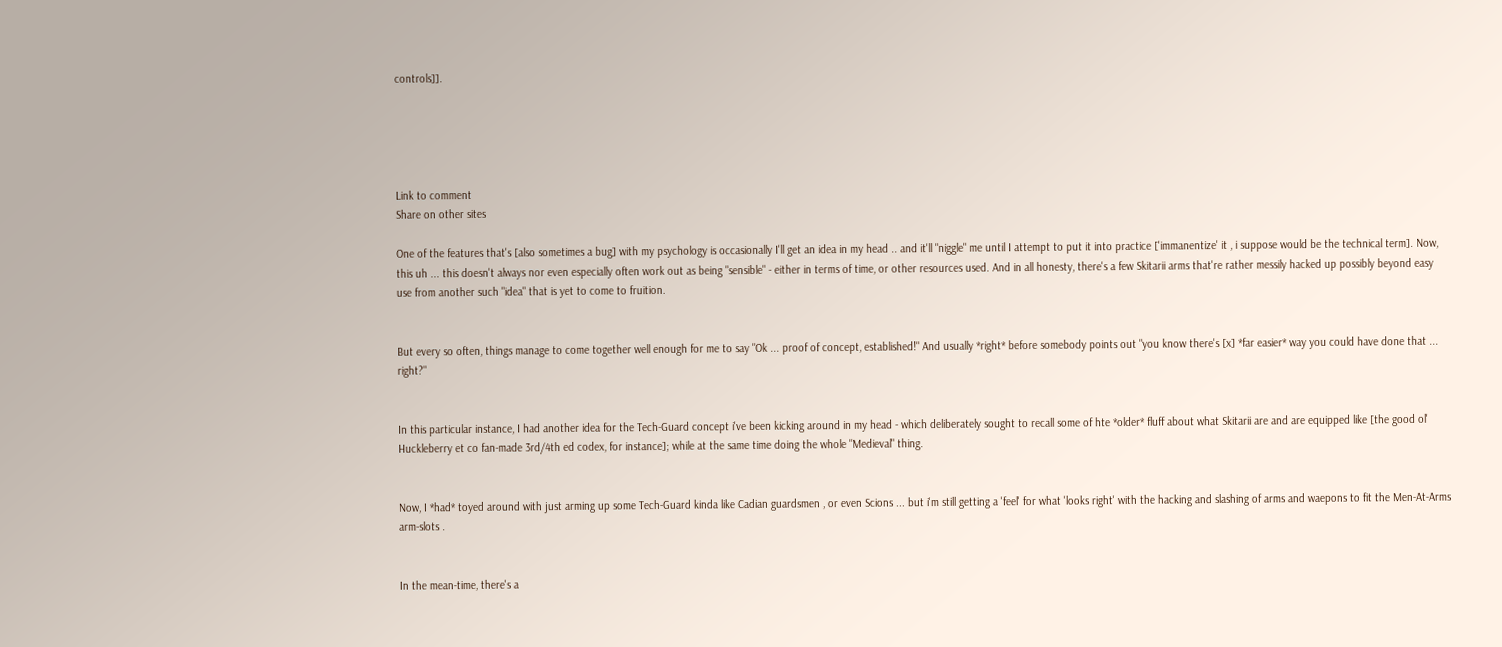controls]].





Link to comment
Share on other sites

One of the features that's [also sometimes a bug] with my psychology is occasionally I'll get an idea in my head .. and it'll "niggle" me until I attempt to put it into practice ['immanentize' it , i suppose would be the technical term]. Now, this uh ... this doesn't always nor even especially often work out as being "sensible" - either in terms of time, or other resources used. And in all honesty, there's a few Skitarii arms that're rather messily hacked up possibly beyond easy use from another such "idea" that is yet to come to fruition.


But every so often, things manage to come together well enough for me to say "Ok ... proof of concept, established!" And usually *right* before somebody points out "you know there's [x] *far easier* way you could have done that ... right?"


In this particular instance, I had another idea for the Tech-Guard concept i've been kicking around in my head - which deliberately sought to recall some of hte *older* fluff about what Skitarii are and are equipped like [the good ol' Huckleberry et co fan-made 3rd/4th ed codex, for instance]; while at the same time doing the whole "Medieval" thing.


Now, I *had* toyed around with just arming up some Tech-Guard kinda like Cadian guardsmen , or even Scions ... but i'm still getting a 'feel' for what 'looks right' with the hacking and slashing of arms and waepons to fit the Men-At-Arms arm-slots .


In the mean-time, there's a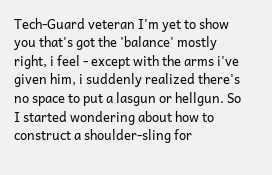Tech-Guard veteran I'm yet to show you that's got the 'balance' mostly right, i feel - except with the arms i've given him, i suddenly realized there's no space to put a lasgun or hellgun. So I started wondering about how to construct a shoulder-sling for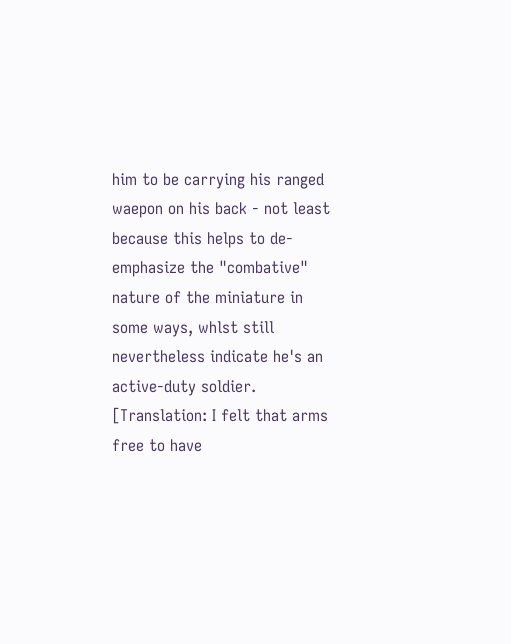him to be carrying his ranged waepon on his back - not least because this helps to de-emphasize the "combative" nature of the miniature in some ways, whlst still nevertheless indicate he's an active-duty soldier. [Translation: I felt that arms free to have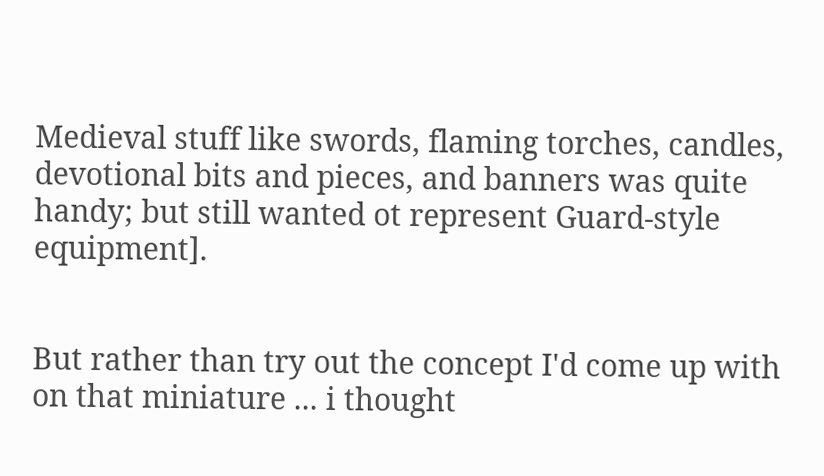Medieval stuff like swords, flaming torches, candles, devotional bits and pieces, and banners was quite handy; but still wanted ot represent Guard-style equipment].


But rather than try out the concept I'd come up with on that miniature ... i thought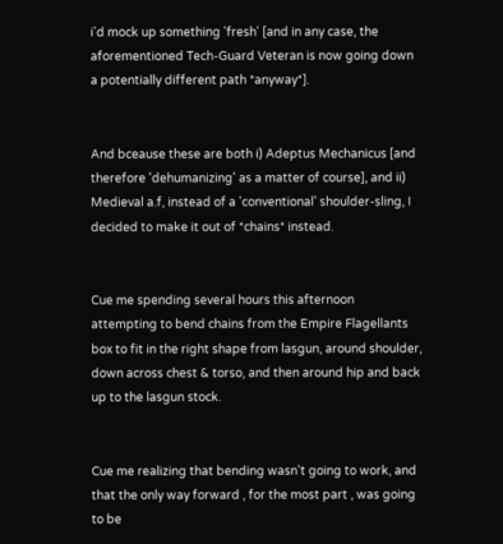i'd mock up something 'fresh' [and in any case, the aforementioned Tech-Guard Veteran is now going down a potentially different path *anyway*].


And bceause these are both i) Adeptus Mechanicus [and therefore 'dehumanizing' as a matter of course], and ii) Medieval a.f, instead of a 'conventional' shoulder-sling, I decided to make it out of *chains* instead.


Cue me spending several hours this afternoon attempting to bend chains from the Empire Flagellants box to fit in the right shape from lasgun, around shoulder, down across chest & torso, and then around hip and back up to the lasgun stock.


Cue me realizing that bending wasn't going to work, and that the only way forward , for the most part , was going to be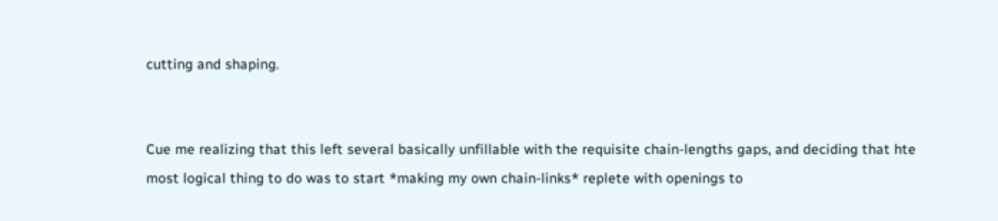cutting and shaping.


Cue me realizing that this left several basically unfillable with the requisite chain-lengths gaps, and deciding that hte most logical thing to do was to start *making my own chain-links* replete with openings to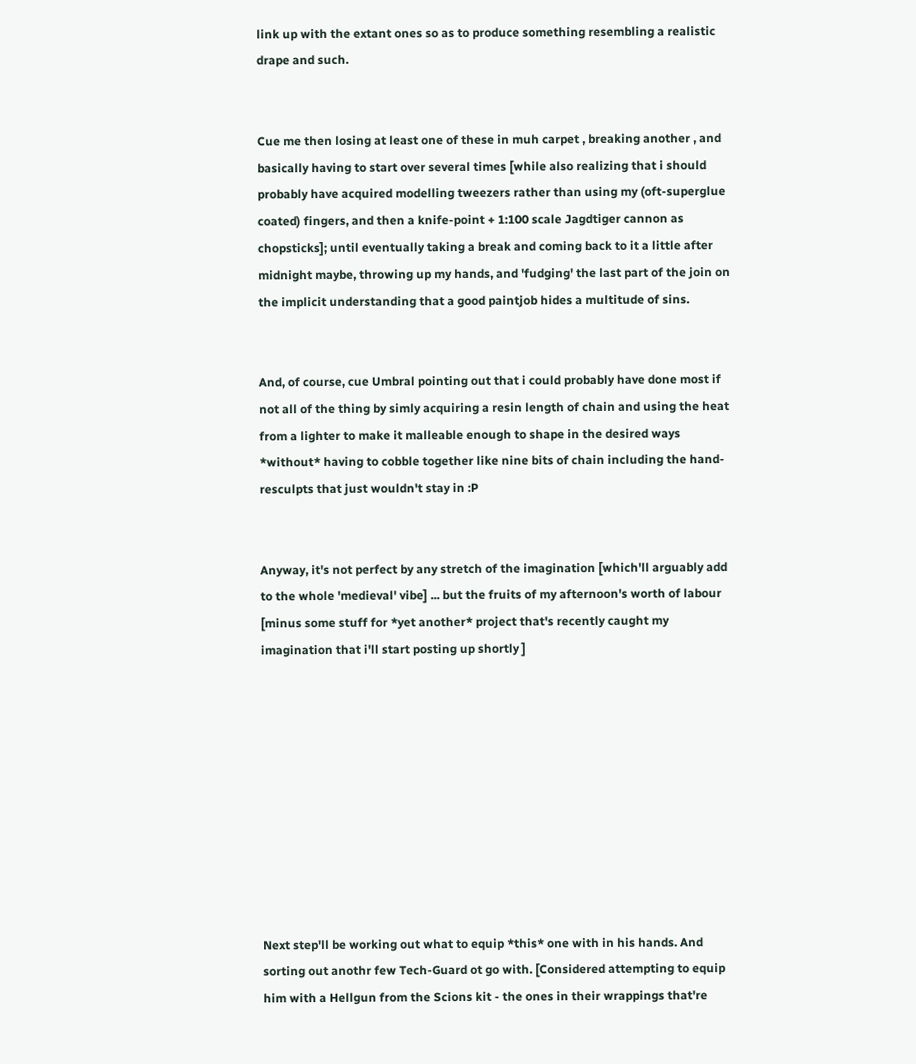link up with the extant ones so as to produce something resembling a realistic drape and such.


Cue me then losing at least one of these in muh carpet , breaking another , and basically having to start over several times [while also realizing that i should probably have acquired modelling tweezers rather than using my (oft-superglue coated) fingers, and then a knife-point + 1:100 scale Jagdtiger cannon as chopsticks]; until eventually taking a break and coming back to it a little after midnight maybe, throwing up my hands, and 'fudging' the last part of the join on the implicit understanding that a good paintjob hides a multitude of sins.


And, of course, cue Umbral pointing out that i could probably have done most if not all of the thing by simly acquiring a resin length of chain and using the heat from a lighter to make it malleable enough to shape in the desired ways *without* having to cobble together like nine bits of chain including the hand-resculpts that just wouldn't stay in :P


Anyway, it's not perfect by any stretch of the imagination [which'll arguably add to the whole 'medieval' vibe] ... but the fruits of my afternoon's worth of labour [minus some stuff for *yet another* project that's recently caught my imagination that i'll start posting up shortly ]










Next step'll be working out what to equip *this* one with in his hands. And sorting out anothr few Tech-Guard ot go with. [Considered attempting to equip him with a Hellgun from the Scions kit - the ones in their wrappings that're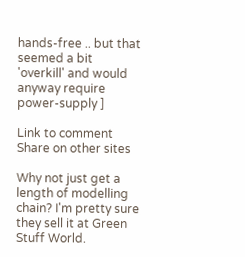hands-free .. but that seemed a bit 'overkill' and would anyway require power-supply ]

Link to comment
Share on other sites

Why not just get a length of modelling chain? I'm pretty sure they sell it at Green Stuff World.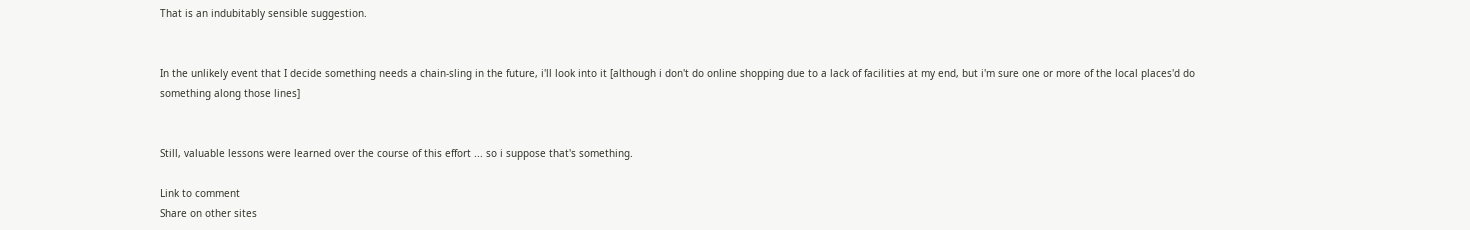That is an indubitably sensible suggestion.


In the unlikely event that I decide something needs a chain-sling in the future, i'll look into it [although i don't do online shopping due to a lack of facilities at my end, but i'm sure one or more of the local places'd do something along those lines]


Still, valuable lessons were learned over the course of this effort ... so i suppose that's something.

Link to comment
Share on other sites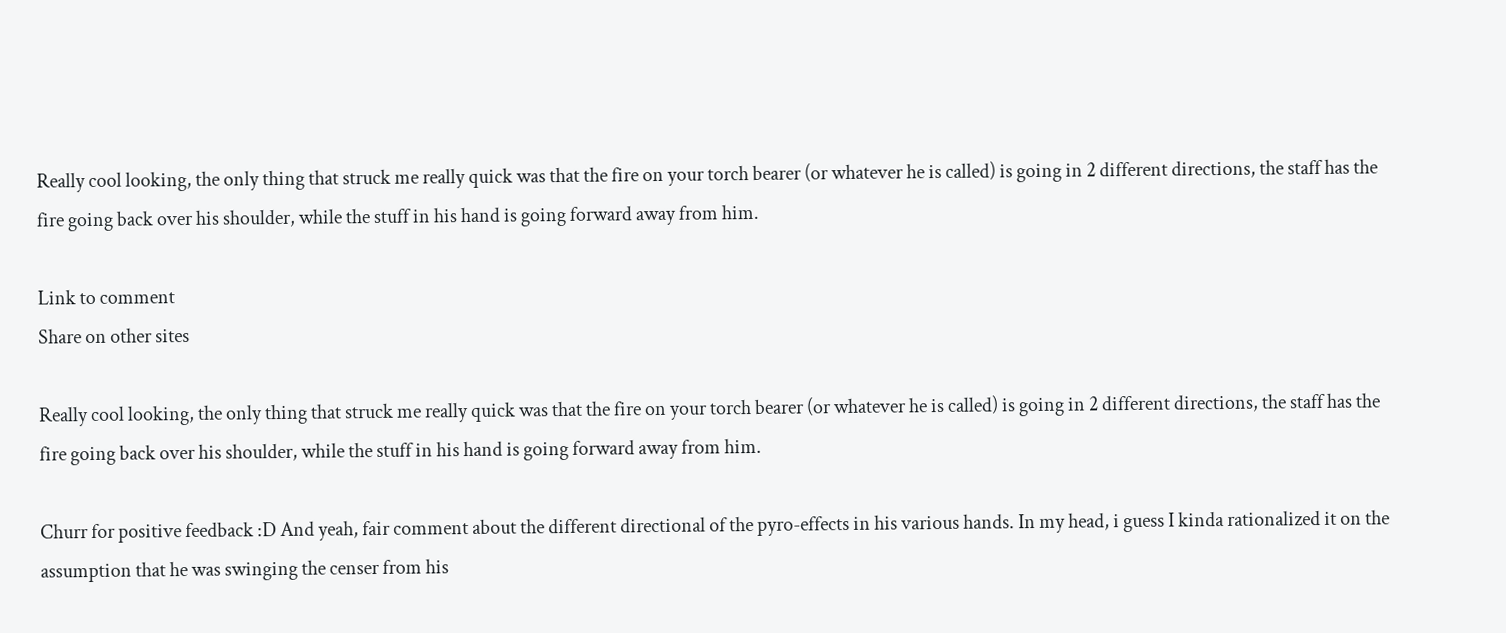Really cool looking, the only thing that struck me really quick was that the fire on your torch bearer (or whatever he is called) is going in 2 different directions, the staff has the fire going back over his shoulder, while the stuff in his hand is going forward away from him.

Link to comment
Share on other sites

Really cool looking, the only thing that struck me really quick was that the fire on your torch bearer (or whatever he is called) is going in 2 different directions, the staff has the fire going back over his shoulder, while the stuff in his hand is going forward away from him.

Churr for positive feedback :D And yeah, fair comment about the different directional of the pyro-effects in his various hands. In my head, i guess I kinda rationalized it on the assumption that he was swinging the censer from his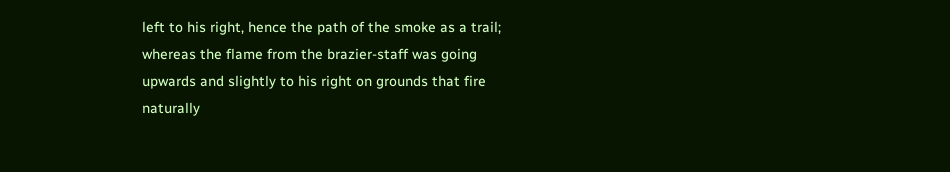left to his right, hence the path of the smoke as a trail; whereas the flame from the brazier-staff was going upwards and slightly to his right on grounds that fire naturally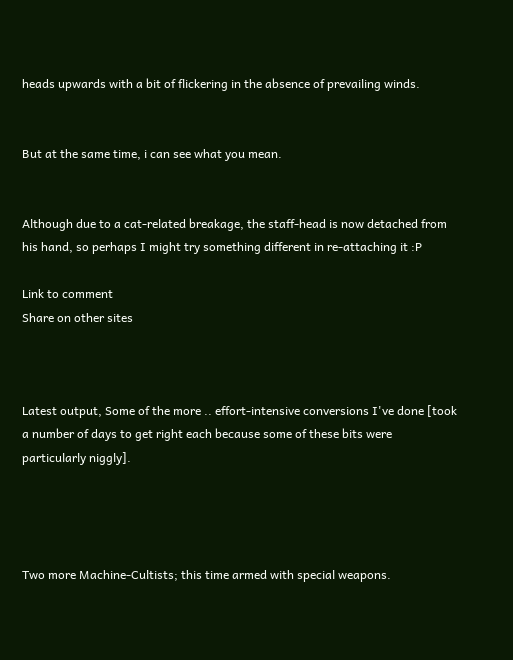heads upwards with a bit of flickering in the absence of prevailing winds.


But at the same time, i can see what you mean.


Although due to a cat-related breakage, the staff-head is now detached from his hand, so perhaps I might try something different in re-attaching it :P

Link to comment
Share on other sites



Latest output, Some of the more .. effort-intensive conversions I've done [took a number of days to get right each because some of these bits were particularly niggly].




Two more Machine-Cultists; this time armed with special weapons.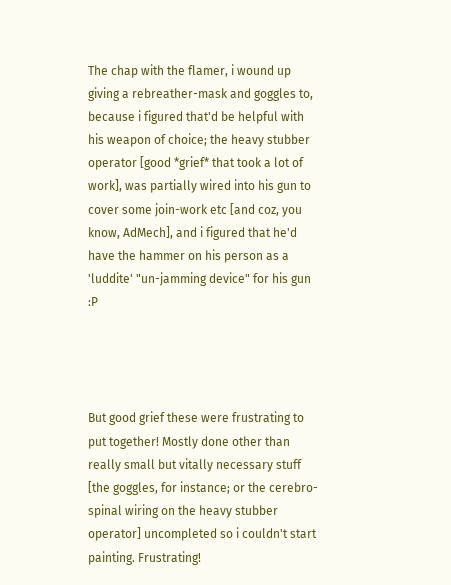The chap with the flamer, i wound up giving a rebreather-mask and goggles to, because i figured that'd be helpful with his weapon of choice; the heavy stubber operator [good *grief* that took a lot of work], was partially wired into his gun to cover some join-work etc [and coz, you know, AdMech], and i figured that he'd have the hammer on his person as a 'luddite' "un-jamming device" for his gun :P




But good grief these were frustrating to put together! Mostly done other than really small but vitally necessary stuff [the goggles, for instance; or the cerebro-spinal wiring on the heavy stubber operator] uncompleted so i couldn't start painting. Frustrating!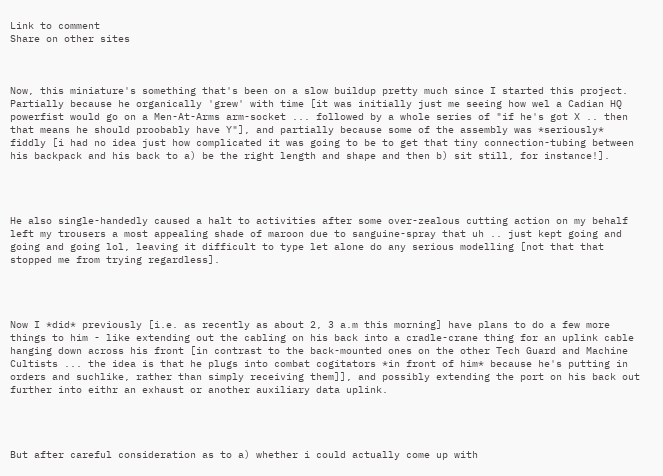Link to comment
Share on other sites



Now, this miniature's something that's been on a slow buildup pretty much since I started this project. Partially because he organically 'grew' with time [it was initially just me seeing how wel a Cadian HQ powerfist would go on a Men-At-Arms arm-socket ... followed by a whole series of "if he's got X .. then that means he should proobably have Y"], and partially because some of the assembly was *seriously* fiddly [i had no idea just how complicated it was going to be to get that tiny connection-tubing between his backpack and his back to a) be the right length and shape and then b) sit still, for instance!].




He also single-handedly caused a halt to activities after some over-zealous cutting action on my behalf left my trousers a most appealing shade of maroon due to sanguine-spray that uh .. just kept going and going and going lol, leaving it difficult to type let alone do any serious modelling [not that that stopped me from trying regardless].




Now I *did* previously [i.e. as recently as about 2, 3 a.m this morning] have plans to do a few more things to him - like extending out the cabling on his back into a cradle-crane thing for an uplink cable hanging down across his front [in contrast to the back-mounted ones on the other Tech Guard and Machine Cultists ... the idea is that he plugs into combat cogitators *in front of him* because he's putting in orders and suchlike, rather than simply receiving them]], and possibly extending the port on his back out further into eithr an exhaust or another auxiliary data uplink.




But after careful consideration as to a) whether i could actually come up with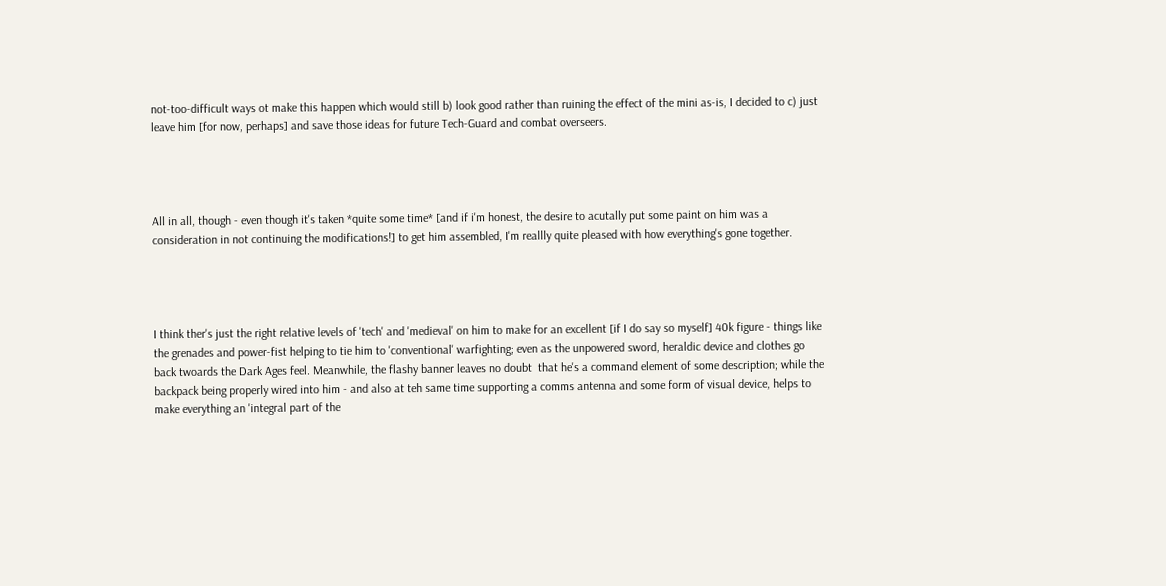not-too-difficult ways ot make this happen which would still b) look good rather than ruining the effect of the mini as-is, I decided to c) just leave him [for now, perhaps] and save those ideas for future Tech-Guard and combat overseers.




All in all, though - even though it's taken *quite some time* [and if i'm honest, the desire to acutally put some paint on him was a consideration in not continuing the modifications!] to get him assembled, I'm reallly quite pleased with how everything's gone together.




I think ther's just the right relative levels of 'tech' and 'medieval' on him to make for an excellent [if I do say so myself] 40k figure - things like the grenades and power-fist helping to tie him to 'conventional' warfighting; even as the unpowered sword, heraldic device and clothes go back twoards the Dark Ages feel. Meanwhile, the flashy banner leaves no doubt  that he's a command element of some description; while the backpack being properly wired into him - and also at teh same time supporting a comms antenna and some form of visual device, helps to make everything an 'integral part of the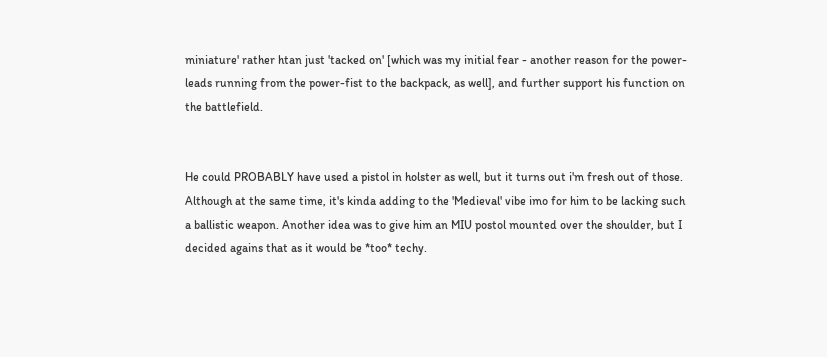miniature' rather htan just 'tacked on' [which was my initial fear - another reason for the power-leads running from the power-fist to the backpack, as well], and further support his function on the battlefield.


He could PROBABLY have used a pistol in holster as well, but it turns out i'm fresh out of those. Although at the same time, it's kinda adding to the 'Medieval' vibe imo for him to be lacking such a ballistic weapon. Another idea was to give him an MIU postol mounted over the shoulder, but I decided agains that as it would be *too* techy.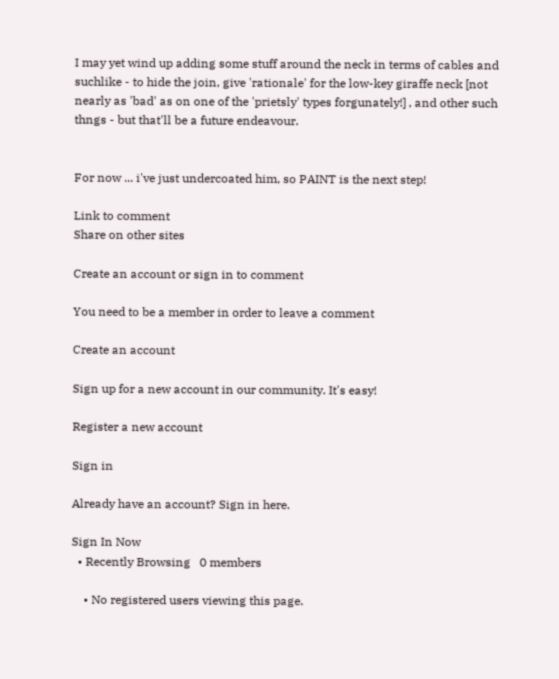I may yet wind up adding some stuff around the neck in terms of cables and suchlike - to hide the join, give 'rationale' for the low-key giraffe neck [not nearly as 'bad' as on one of the 'prietsly' types forgunately!] , and other such thngs - but that'll be a future endeavour.


For now ... i've just undercoated him, so PAINT is the next step!

Link to comment
Share on other sites

Create an account or sign in to comment

You need to be a member in order to leave a comment

Create an account

Sign up for a new account in our community. It's easy!

Register a new account

Sign in

Already have an account? Sign in here.

Sign In Now
  • Recently Browsing   0 members

    • No registered users viewing this page.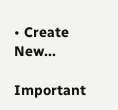• Create New...

Important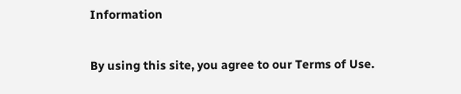Information

By using this site, you agree to our Terms of Use.